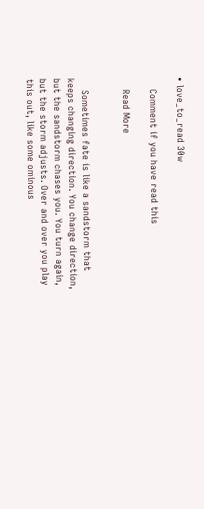• love_to_read 30w

    Comment if you have read this

    Read More


    Sometimes fate is like a sandstorm that keeps changing direction. You change direction, but the sandstorm chases you. You turn again, but the storm adjusts. Over and over you play this out, like some ominous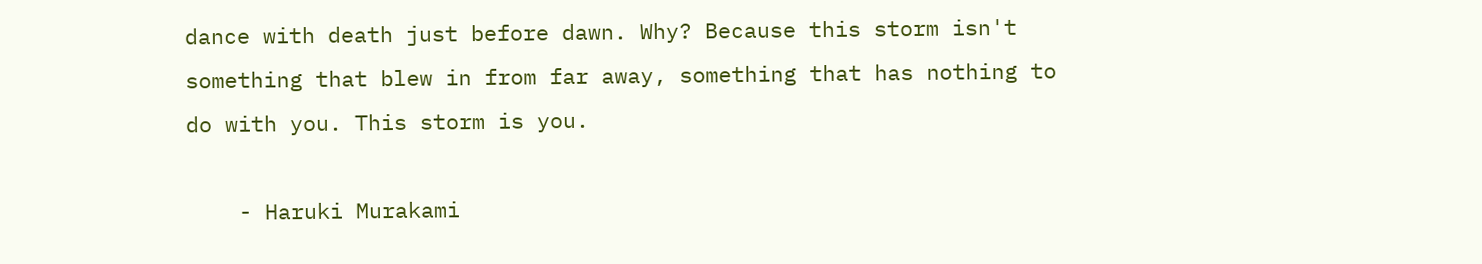dance with death just before dawn. Why? Because this storm isn't something that blew in from far away, something that has nothing to do with you. This storm is you.

    - Haruki Murakami